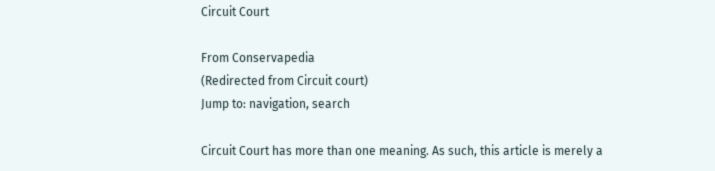Circuit Court

From Conservapedia
(Redirected from Circuit court)
Jump to: navigation, search

Circuit Court has more than one meaning. As such, this article is merely a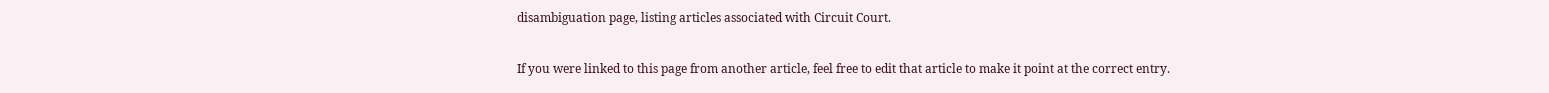disambiguation page, listing articles associated with Circuit Court.

If you were linked to this page from another article, feel free to edit that article to make it point at the correct entry.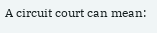A circuit court can mean: